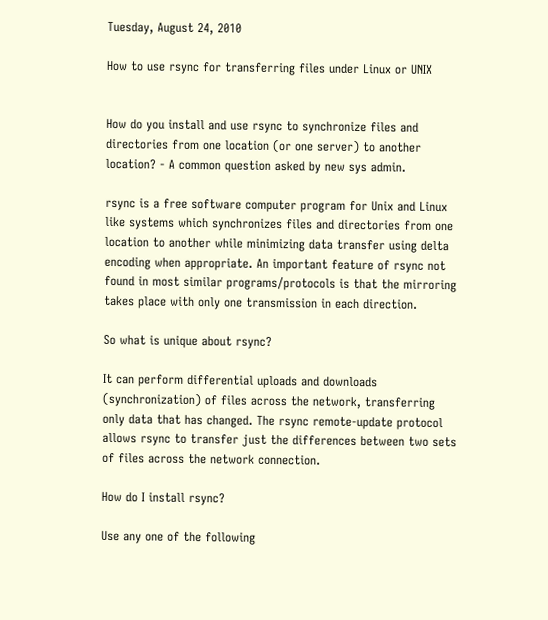Tuesday, August 24, 2010

How to use rsync for transferring files under Linux or UNIX


How do you install and use rsync to synchronize files and directories from one location (or one server) to another location? - A common question asked by new sys admin.

rsync is a free software computer program for Unix and Linux like systems which synchronizes files and directories from one location to another while minimizing data transfer using delta encoding when appropriate. An important feature of rsync not found in most similar programs/protocols is that the mirroring takes place with only one transmission in each direction.

So what is unique about rsync?

It can perform differential uploads and downloads (synchronization) of files across the network, transferring only data that has changed. The rsync remote-update protocol allows rsync to transfer just the differences between two sets of files across the network connection.

How do I install rsync?

Use any one of the following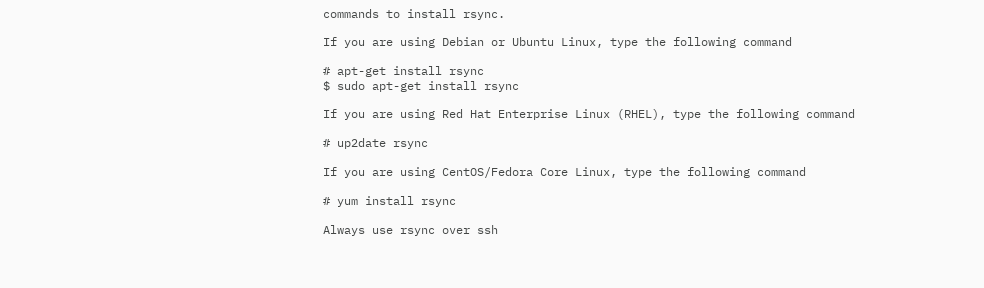commands to install rsync.

If you are using Debian or Ubuntu Linux, type the following command

# apt-get install rsync
$ sudo apt-get install rsync

If you are using Red Hat Enterprise Linux (RHEL), type the following command

# up2date rsync

If you are using CentOS/Fedora Core Linux, type the following command

# yum install rsync

Always use rsync over ssh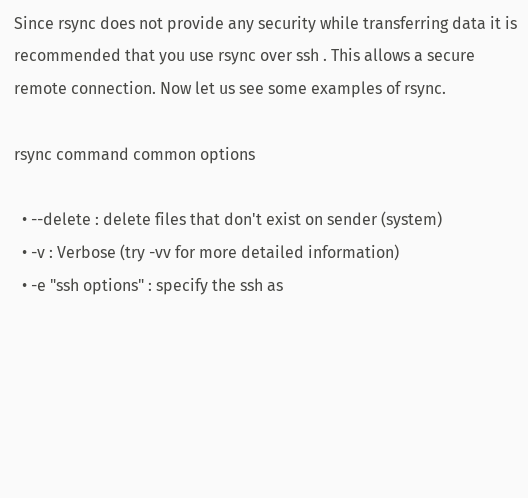Since rsync does not provide any security while transferring data it is recommended that you use rsync over ssh . This allows a secure remote connection. Now let us see some examples of rsync.

rsync command common options

  • --delete : delete files that don't exist on sender (system)
  • -v : Verbose (try -vv for more detailed information)
  • -e "ssh options" : specify the ssh as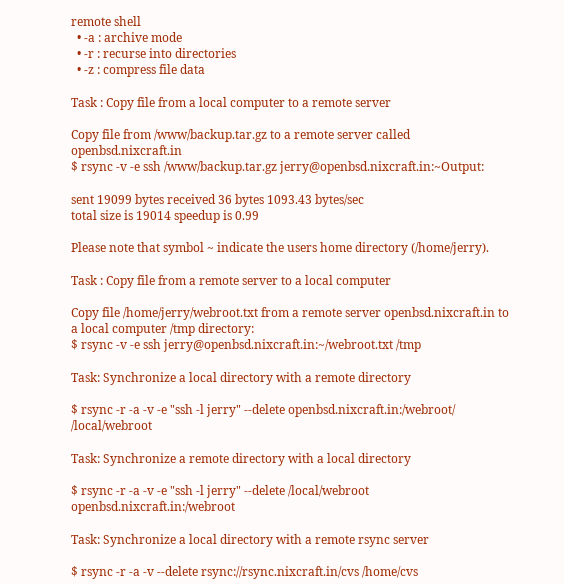remote shell
  • -a : archive mode
  • -r : recurse into directories
  • -z : compress file data

Task : Copy file from a local computer to a remote server

Copy file from /www/backup.tar.gz to a remote server called openbsd.nixcraft.in
$ rsync -v -e ssh /www/backup.tar.gz jerry@openbsd.nixcraft.in:~Output:

sent 19099 bytes received 36 bytes 1093.43 bytes/sec
total size is 19014 speedup is 0.99

Please note that symbol ~ indicate the users home directory (/home/jerry).

Task : Copy file from a remote server to a local computer

Copy file /home/jerry/webroot.txt from a remote server openbsd.nixcraft.in to a local computer /tmp directory:
$ rsync -v -e ssh jerry@openbsd.nixcraft.in:~/webroot.txt /tmp

Task: Synchronize a local directory with a remote directory

$ rsync -r -a -v -e "ssh -l jerry" --delete openbsd.nixcraft.in:/webroot/ /local/webroot

Task: Synchronize a remote directory with a local directory

$ rsync -r -a -v -e "ssh -l jerry" --delete /local/webroot openbsd.nixcraft.in:/webroot

Task: Synchronize a local directory with a remote rsync server

$ rsync -r -a -v --delete rsync://rsync.nixcraft.in/cvs /home/cvs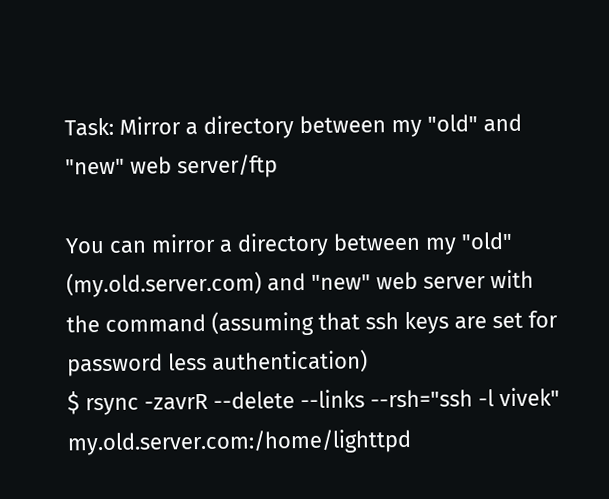Task: Mirror a directory between my "old" and "new" web server/ftp

You can mirror a directory between my "old" (my.old.server.com) and "new" web server with the command (assuming that ssh keys are set for password less authentication)
$ rsync -zavrR --delete --links --rsh="ssh -l vivek" my.old.server.com:/home/lighttpd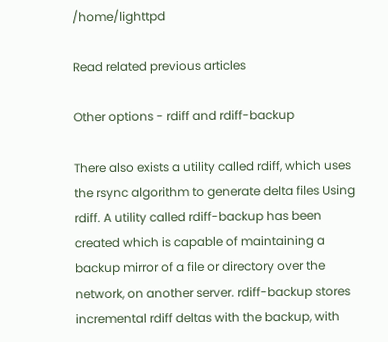/home/lighttpd

Read related previous articles

Other options - rdiff and rdiff-backup

There also exists a utility called rdiff, which uses the rsync algorithm to generate delta files Using rdiff. A utility called rdiff-backup has been created which is capable of maintaining a backup mirror of a file or directory over the network, on another server. rdiff-backup stores incremental rdiff deltas with the backup, with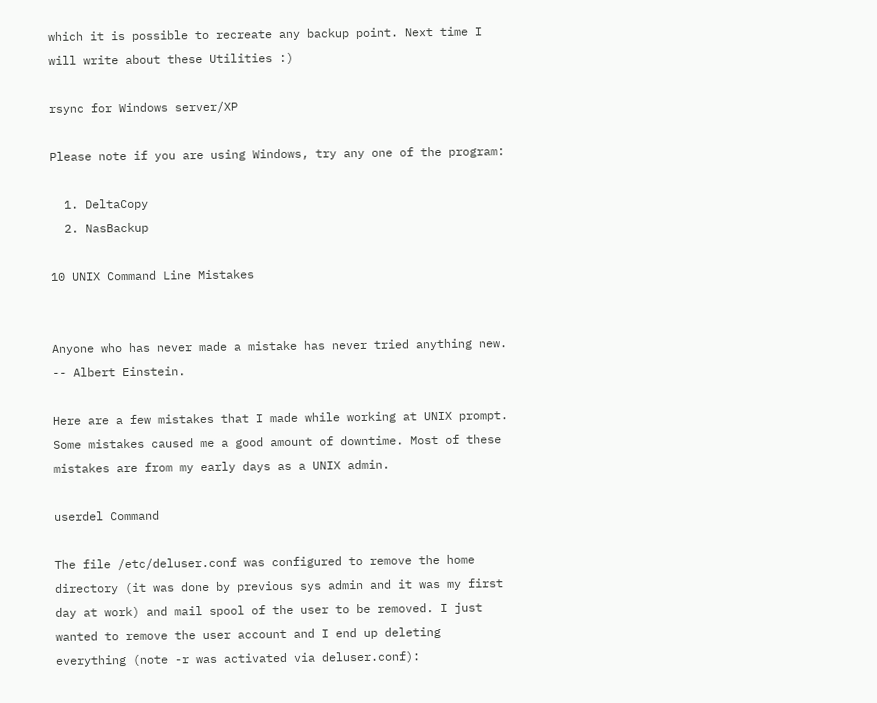which it is possible to recreate any backup point. Next time I will write about these Utilities :)

rsync for Windows server/XP

Please note if you are using Windows, try any one of the program:

  1. DeltaCopy
  2. NasBackup

10 UNIX Command Line Mistakes


Anyone who has never made a mistake has never tried anything new. -- Albert Einstein.

Here are a few mistakes that I made while working at UNIX prompt. Some mistakes caused me a good amount of downtime. Most of these mistakes are from my early days as a UNIX admin.

userdel Command

The file /etc/deluser.conf was configured to remove the home directory (it was done by previous sys admin and it was my first day at work) and mail spool of the user to be removed. I just wanted to remove the user account and I end up deleting everything (note -r was activated via deluser.conf):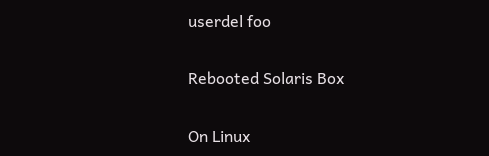userdel foo

Rebooted Solaris Box

On Linux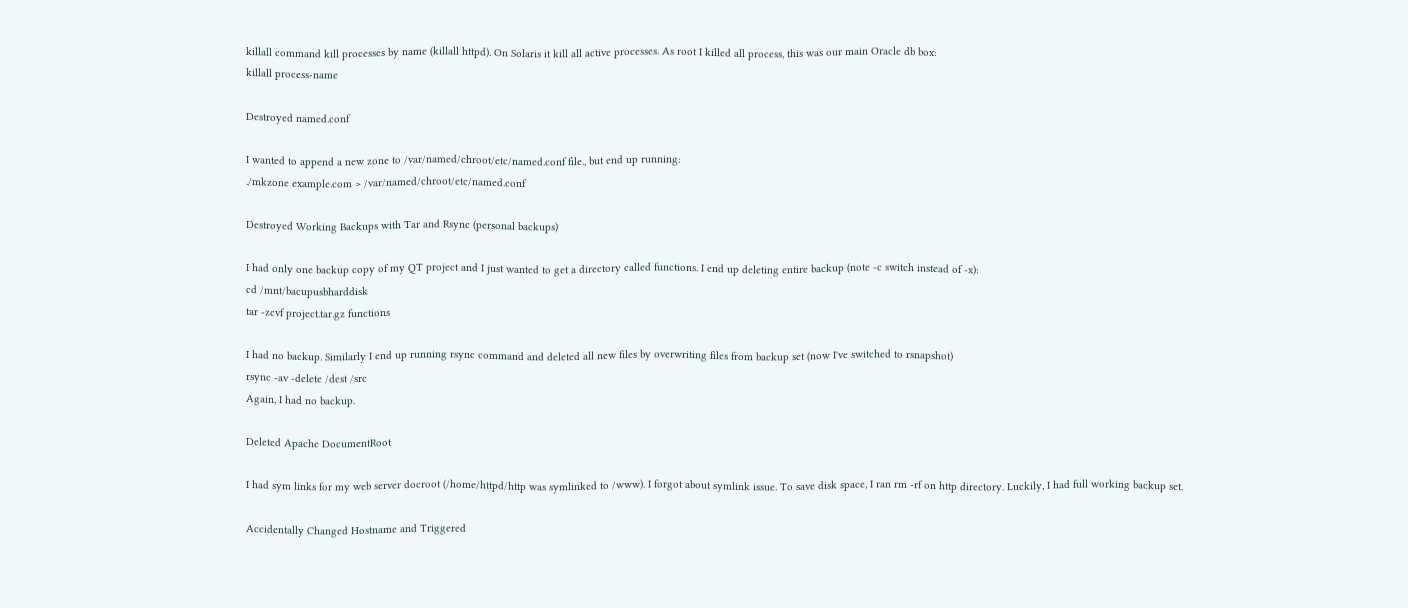killall command kill processes by name (killall httpd). On Solaris it kill all active processes. As root I killed all process, this was our main Oracle db box:
killall process-name

Destroyed named.conf

I wanted to append a new zone to /var/named/chroot/etc/named.conf file., but end up running:
./mkzone example.com > /var/named/chroot/etc/named.conf

Destroyed Working Backups with Tar and Rsync (personal backups)

I had only one backup copy of my QT project and I just wanted to get a directory called functions. I end up deleting entire backup (note -c switch instead of -x):
cd /mnt/bacupusbharddisk
tar -zcvf project.tar.gz functions

I had no backup. Similarly I end up running rsync command and deleted all new files by overwriting files from backup set (now I've switched to rsnapshot)
rsync -av -delete /dest /src
Again, I had no backup.

Deleted Apache DocumentRoot

I had sym links for my web server docroot (/home/httpd/http was symlinked to /www). I forgot about symlink issue. To save disk space, I ran rm -rf on http directory. Luckily, I had full working backup set.

Accidentally Changed Hostname and Triggered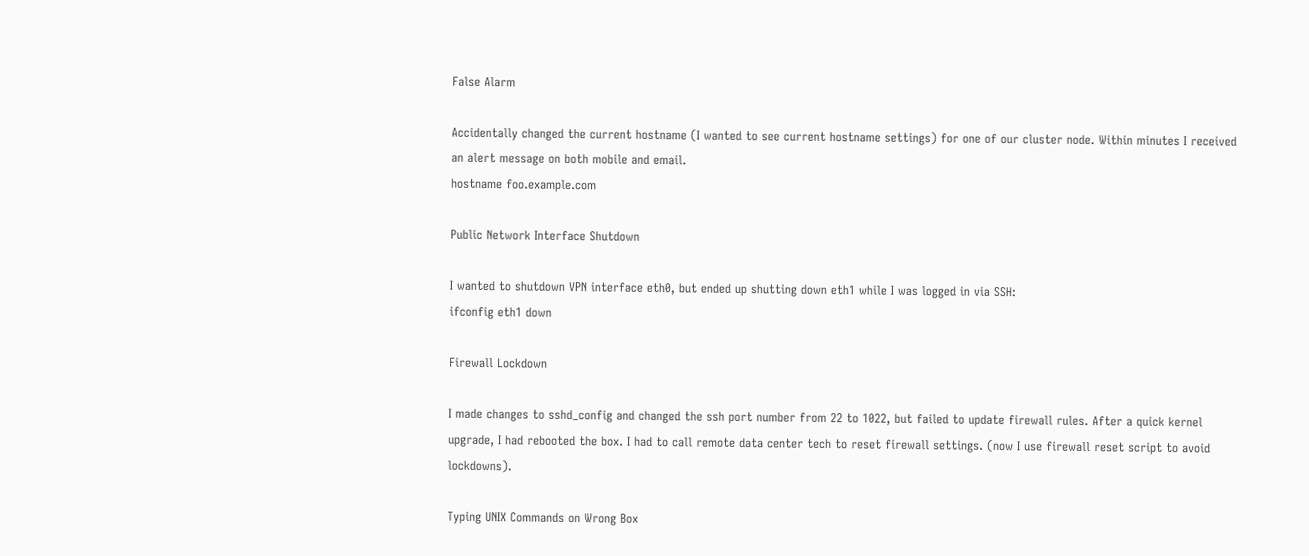False Alarm

Accidentally changed the current hostname (I wanted to see current hostname settings) for one of our cluster node. Within minutes I received an alert message on both mobile and email.
hostname foo.example.com

Public Network Interface Shutdown

I wanted to shutdown VPN interface eth0, but ended up shutting down eth1 while I was logged in via SSH:
ifconfig eth1 down

Firewall Lockdown

I made changes to sshd_config and changed the ssh port number from 22 to 1022, but failed to update firewall rules. After a quick kernel upgrade, I had rebooted the box. I had to call remote data center tech to reset firewall settings. (now I use firewall reset script to avoid lockdowns).

Typing UNIX Commands on Wrong Box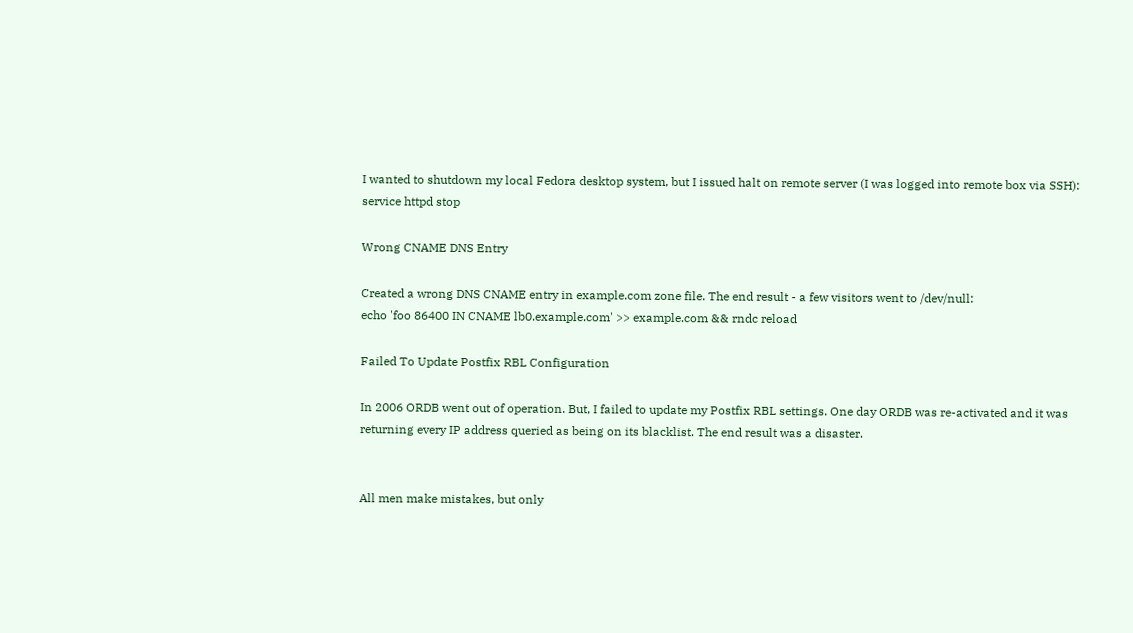I wanted to shutdown my local Fedora desktop system, but I issued halt on remote server (I was logged into remote box via SSH):
service httpd stop

Wrong CNAME DNS Entry

Created a wrong DNS CNAME entry in example.com zone file. The end result - a few visitors went to /dev/null:
echo 'foo 86400 IN CNAME lb0.example.com' >> example.com && rndc reload

Failed To Update Postfix RBL Configuration

In 2006 ORDB went out of operation. But, I failed to update my Postfix RBL settings. One day ORDB was re-activated and it was returning every IP address queried as being on its blacklist. The end result was a disaster.


All men make mistakes, but only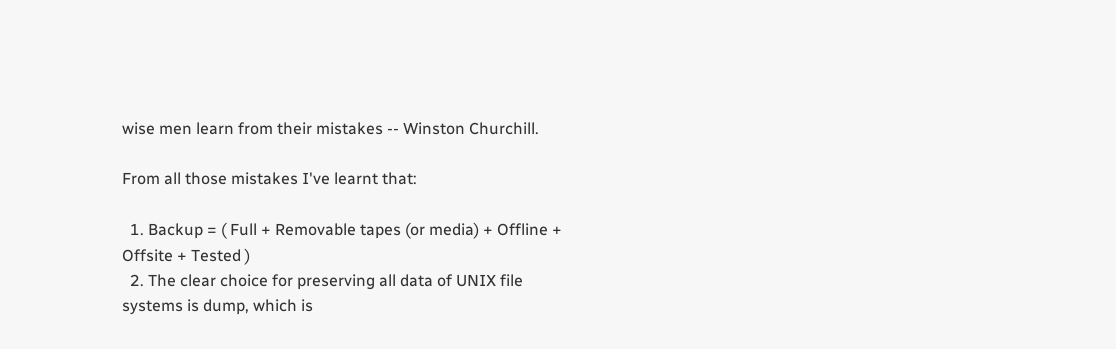wise men learn from their mistakes -- Winston Churchill.

From all those mistakes I've learnt that:

  1. Backup = ( Full + Removable tapes (or media) + Offline + Offsite + Tested )
  2. The clear choice for preserving all data of UNIX file systems is dump, which is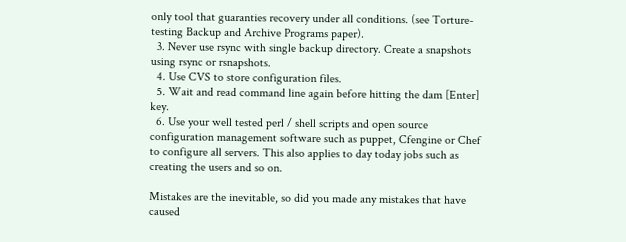only tool that guaranties recovery under all conditions. (see Torture-testing Backup and Archive Programs paper).
  3. Never use rsync with single backup directory. Create a snapshots using rsync or rsnapshots.
  4. Use CVS to store configuration files.
  5. Wait and read command line again before hitting the dam [Enter] key.
  6. Use your well tested perl / shell scripts and open source configuration management software such as puppet, Cfengine or Chef to configure all servers. This also applies to day today jobs such as creating the users and so on.

Mistakes are the inevitable, so did you made any mistakes that have caused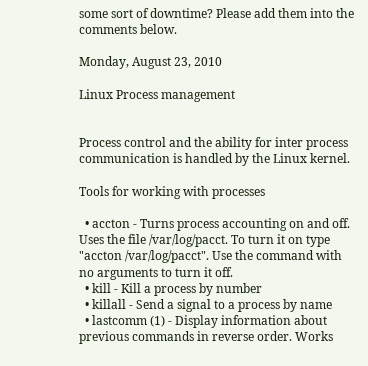some sort of downtime? Please add them into the comments below.

Monday, August 23, 2010

Linux Process management


Process control and the ability for inter process communication is handled by the Linux kernel.

Tools for working with processes

  • accton - Turns process accounting on and off. Uses the file /var/log/pacct. To turn it on type "accton /var/log/pacct". Use the command with no arguments to turn it off.
  • kill - Kill a process by number
  • killall - Send a signal to a process by name
  • lastcomm (1) - Display information about previous commands in reverse order. Works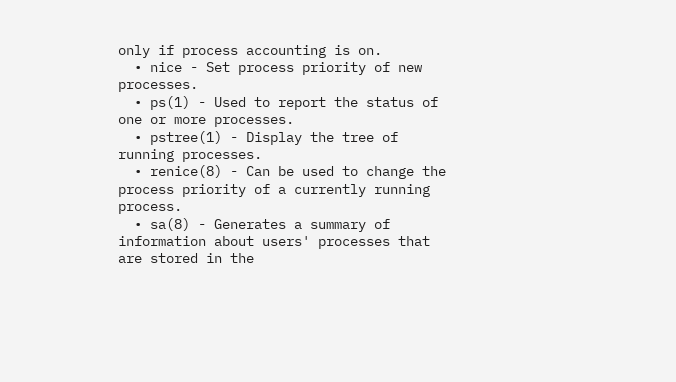only if process accounting is on.
  • nice - Set process priority of new processes.
  • ps(1) - Used to report the status of one or more processes.
  • pstree(1) - Display the tree of running processes.
  • renice(8) - Can be used to change the process priority of a currently running process.
  • sa(8) - Generates a summary of information about users' processes that are stored in the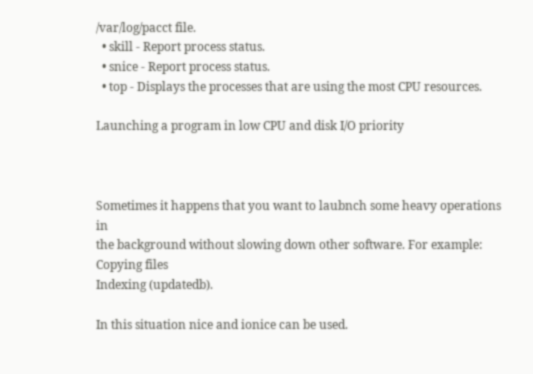/var/log/pacct file.
  • skill - Report process status.
  • snice - Report process status.
  • top - Displays the processes that are using the most CPU resources.

Launching a program in low CPU and disk I/O priority



Sometimes it happens that you want to laubnch some heavy operations in
the background without slowing down other software. For example:
Copying files
Indexing (updatedb).

In this situation nice and ionice can be used.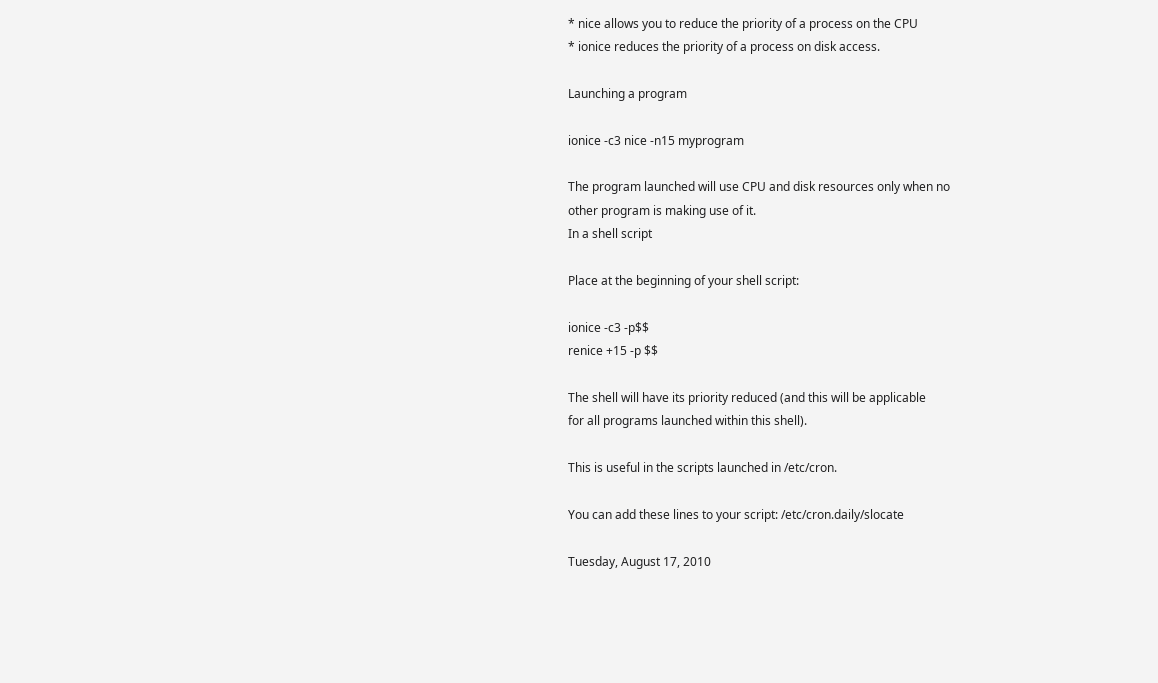* nice allows you to reduce the priority of a process on the CPU
* ionice reduces the priority of a process on disk access.

Launching a program

ionice -c3 nice -n15 myprogram

The program launched will use CPU and disk resources only when no
other program is making use of it.
In a shell script

Place at the beginning of your shell script:

ionice -c3 -p$$
renice +15 -p $$

The shell will have its priority reduced (and this will be applicable
for all programs launched within this shell).

This is useful in the scripts launched in /etc/cron.

You can add these lines to your script: /etc/cron.daily/slocate

Tuesday, August 17, 2010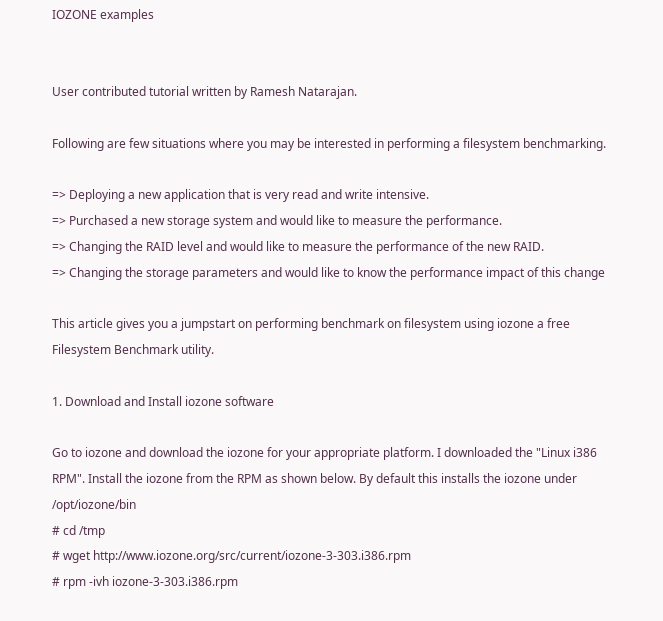IOZONE examples


User contributed tutorial written by Ramesh Natarajan.

Following are few situations where you may be interested in performing a filesystem benchmarking.

=> Deploying a new application that is very read and write intensive.
=> Purchased a new storage system and would like to measure the performance.
=> Changing the RAID level and would like to measure the performance of the new RAID.
=> Changing the storage parameters and would like to know the performance impact of this change

This article gives you a jumpstart on performing benchmark on filesystem using iozone a free Filesystem Benchmark utility.

1. Download and Install iozone software

Go to iozone and download the iozone for your appropriate platform. I downloaded the "Linux i386 RPM". Install the iozone from the RPM as shown below. By default this installs the iozone under /opt/iozone/bin
# cd /tmp
# wget http://www.iozone.org/src/current/iozone-3-303.i386.rpm
# rpm -ivh iozone-3-303.i386.rpm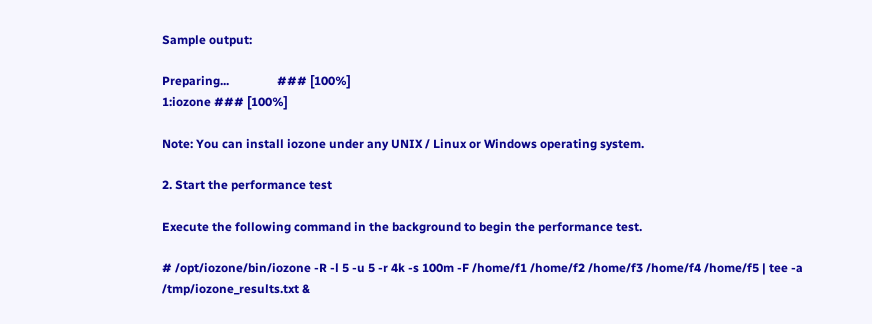Sample output:

Preparing...                ### [100%]
1:iozone ### [100%]

Note: You can install iozone under any UNIX / Linux or Windows operating system.

2. Start the performance test

Execute the following command in the background to begin the performance test.

# /opt/iozone/bin/iozone -R -l 5 -u 5 -r 4k -s 100m -F /home/f1 /home/f2 /home/f3 /home/f4 /home/f5 | tee -a /tmp/iozone_results.txt &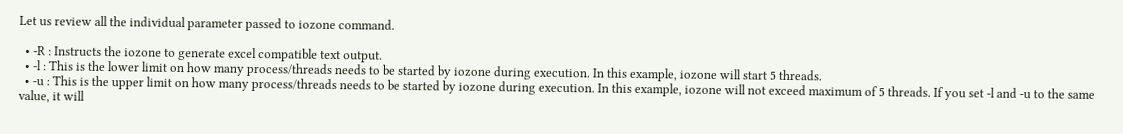Let us review all the individual parameter passed to iozone command.

  • -R : Instructs the iozone to generate excel compatible text output.
  • -l : This is the lower limit on how many process/threads needs to be started by iozone during execution. In this example, iozone will start 5 threads.
  • -u : This is the upper limit on how many process/threads needs to be started by iozone during execution. In this example, iozone will not exceed maximum of 5 threads. If you set -l and -u to the same value, it will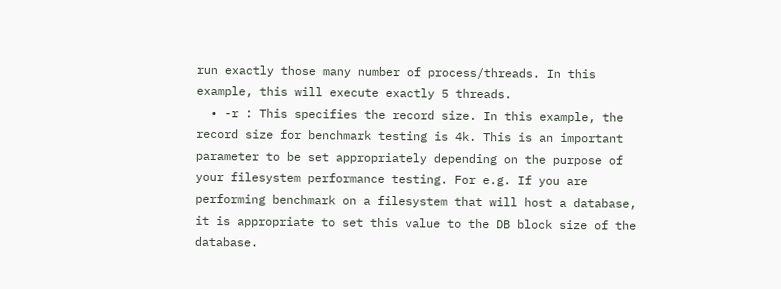run exactly those many number of process/threads. In this example, this will execute exactly 5 threads.
  • -r : This specifies the record size. In this example, the record size for benchmark testing is 4k. This is an important parameter to be set appropriately depending on the purpose of your filesystem performance testing. For e.g. If you are performing benchmark on a filesystem that will host a database, it is appropriate to set this value to the DB block size of the database.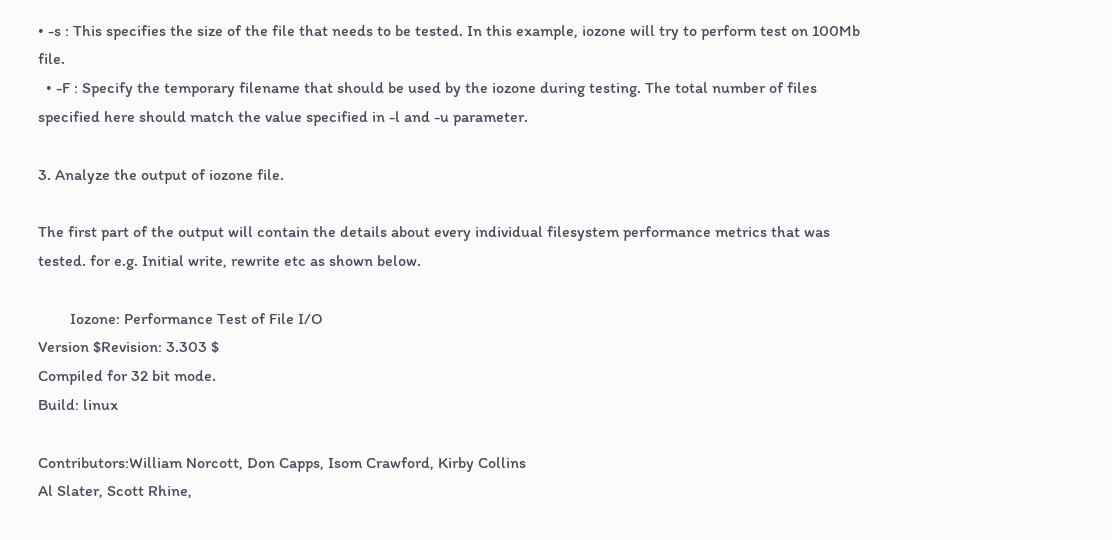• -s : This specifies the size of the file that needs to be tested. In this example, iozone will try to perform test on 100Mb file.
  • -F : Specify the temporary filename that should be used by the iozone during testing. The total number of files specified here should match the value specified in -l and -u parameter.

3. Analyze the output of iozone file.

The first part of the output will contain the details about every individual filesystem performance metrics that was tested. for e.g. Initial write, rewrite etc as shown below.

        Iozone: Performance Test of File I/O
Version $Revision: 3.303 $
Compiled for 32 bit mode.
Build: linux

Contributors:William Norcott, Don Capps, Isom Crawford, Kirby Collins
Al Slater, Scott Rhine,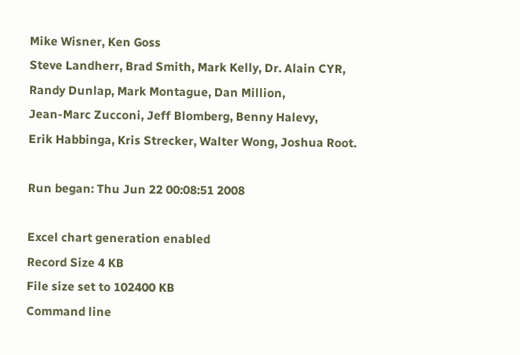Mike Wisner, Ken Goss
Steve Landherr, Brad Smith, Mark Kelly, Dr. Alain CYR,
Randy Dunlap, Mark Montague, Dan Million,
Jean-Marc Zucconi, Jeff Blomberg, Benny Halevy,
Erik Habbinga, Kris Strecker, Walter Wong, Joshua Root.

Run began: Thu Jun 22 00:08:51 2008

Excel chart generation enabled
Record Size 4 KB
File size set to 102400 KB
Command line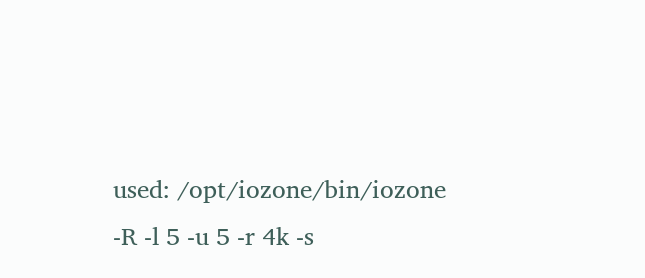used: /opt/iozone/bin/iozone -R -l 5 -u 5 -r 4k -s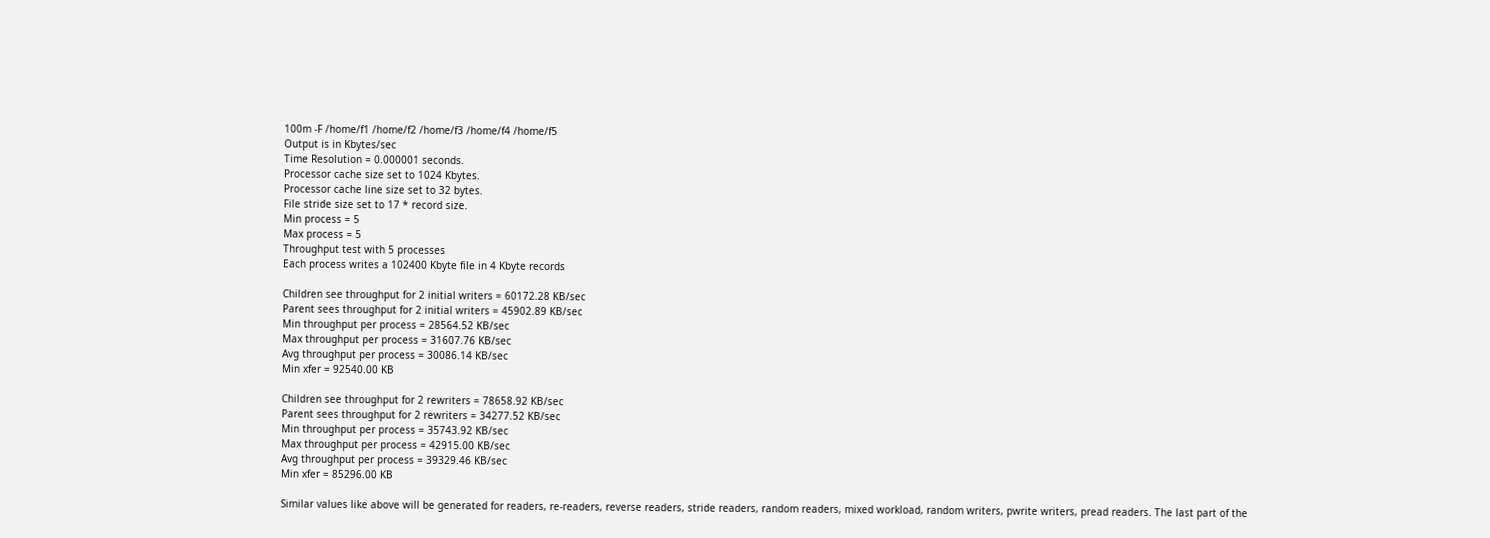100m -F /home/f1 /home/f2 /home/f3 /home/f4 /home/f5
Output is in Kbytes/sec
Time Resolution = 0.000001 seconds.
Processor cache size set to 1024 Kbytes.
Processor cache line size set to 32 bytes.
File stride size set to 17 * record size.
Min process = 5
Max process = 5
Throughput test with 5 processes
Each process writes a 102400 Kbyte file in 4 Kbyte records

Children see throughput for 2 initial writers = 60172.28 KB/sec
Parent sees throughput for 2 initial writers = 45902.89 KB/sec
Min throughput per process = 28564.52 KB/sec
Max throughput per process = 31607.76 KB/sec
Avg throughput per process = 30086.14 KB/sec
Min xfer = 92540.00 KB

Children see throughput for 2 rewriters = 78658.92 KB/sec
Parent sees throughput for 2 rewriters = 34277.52 KB/sec
Min throughput per process = 35743.92 KB/sec
Max throughput per process = 42915.00 KB/sec
Avg throughput per process = 39329.46 KB/sec
Min xfer = 85296.00 KB

Similar values like above will be generated for readers, re-readers, reverse readers, stride readers, random readers, mixed workload, random writers, pwrite writers, pread readers. The last part of the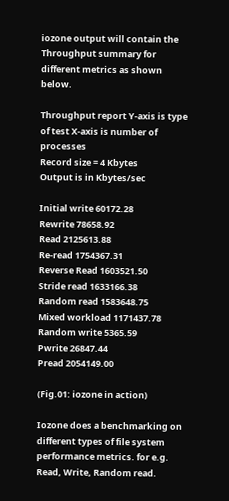iozone output will contain the Throughput summary for different metrics as shown below.

Throughput report Y-axis is type of test X-axis is number of processes
Record size = 4 Kbytes
Output is in Kbytes/sec

Initial write 60172.28
Rewrite 78658.92
Read 2125613.88
Re-read 1754367.31
Reverse Read 1603521.50
Stride read 1633166.38
Random read 1583648.75
Mixed workload 1171437.78
Random write 5365.59
Pwrite 26847.44
Pread 2054149.00

(Fig.01: iozone in action)

Iozone does a benchmarking on different types of file system performance metrics. for e.g. Read, Write, Random read.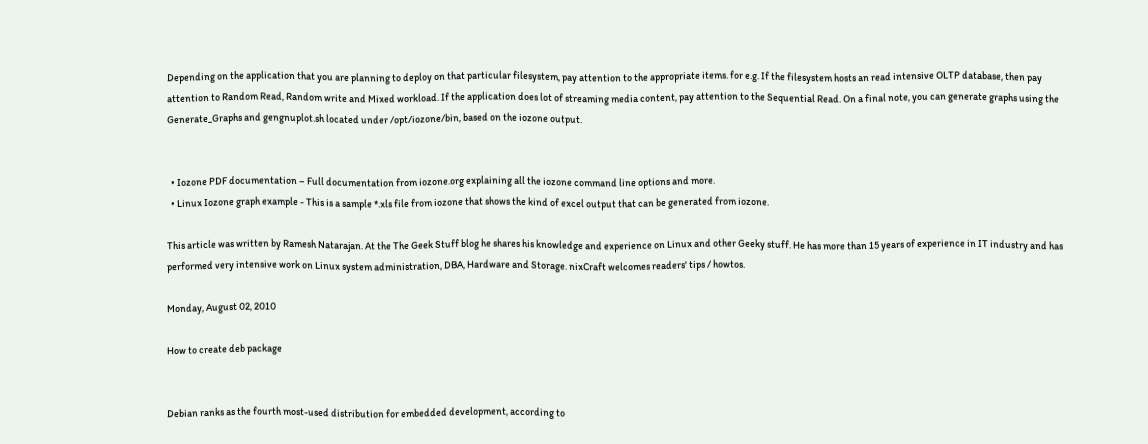Depending on the application that you are planning to deploy on that particular filesystem, pay attention to the appropriate items. for e.g. If the filesystem hosts an read intensive OLTP database, then pay attention to Random Read, Random write and Mixed workload. If the application does lot of streaming media content, pay attention to the Sequential Read. On a final note, you can generate graphs using the Generate_Graphs and gengnuplot.sh located under /opt/iozone/bin, based on the iozone output.


  • Iozone PDF documentation – Full documentation from iozone.org explaining all the iozone command line options and more.
  • Linux Iozone graph example - This is a sample *.xls file from iozone that shows the kind of excel output that can be generated from iozone.

This article was written by Ramesh Natarajan. At the The Geek Stuff blog he shares his knowledge and experience on Linux and other Geeky stuff. He has more than 15 years of experience in IT industry and has performed very intensive work on Linux system administration, DBA, Hardware and Storage. nixCraft welcomes readers' tips / howtos.

Monday, August 02, 2010

How to create deb package


Debian ranks as the fourth most-used distribution for embedded development, according to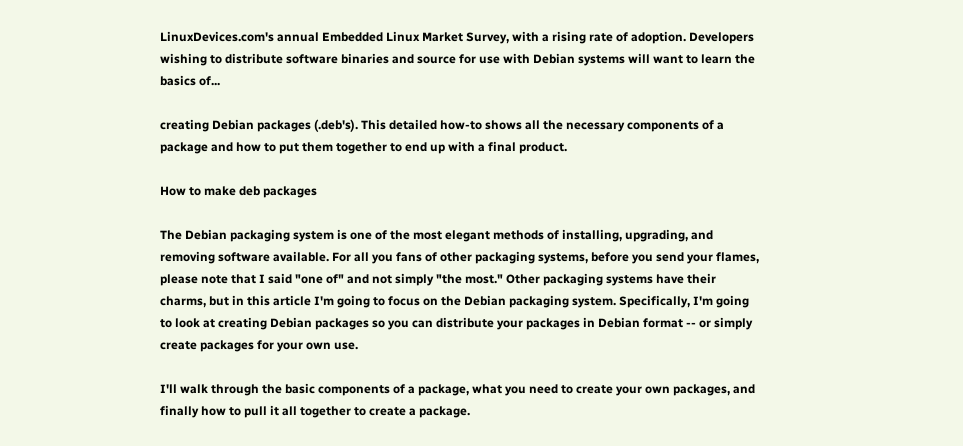LinuxDevices.com's annual Embedded Linux Market Survey, with a rising rate of adoption. Developers wishing to distribute software binaries and source for use with Debian systems will want to learn the basics of...

creating Debian packages (.deb's). This detailed how-to shows all the necessary components of a package and how to put them together to end up with a final product.

How to make deb packages

The Debian packaging system is one of the most elegant methods of installing, upgrading, and removing software available. For all you fans of other packaging systems, before you send your flames, please note that I said "one of" and not simply "the most." Other packaging systems have their charms, but in this article I'm going to focus on the Debian packaging system. Specifically, I'm going to look at creating Debian packages so you can distribute your packages in Debian format -- or simply create packages for your own use.

I'll walk through the basic components of a package, what you need to create your own packages, and finally how to pull it all together to create a package.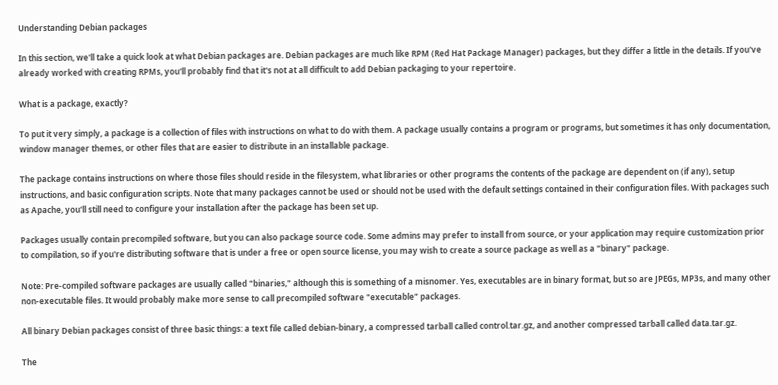Understanding Debian packages

In this section, we'll take a quick look at what Debian packages are. Debian packages are much like RPM (Red Hat Package Manager) packages, but they differ a little in the details. If you've already worked with creating RPMs, you'll probably find that it's not at all difficult to add Debian packaging to your repertoire.

What is a package, exactly?

To put it very simply, a package is a collection of files with instructions on what to do with them. A package usually contains a program or programs, but sometimes it has only documentation, window manager themes, or other files that are easier to distribute in an installable package.

The package contains instructions on where those files should reside in the filesystem, what libraries or other programs the contents of the package are dependent on (if any), setup instructions, and basic configuration scripts. Note that many packages cannot be used or should not be used with the default settings contained in their configuration files. With packages such as Apache, you'll still need to configure your installation after the package has been set up.

Packages usually contain precompiled software, but you can also package source code. Some admins may prefer to install from source, or your application may require customization prior to compilation, so if you're distributing software that is under a free or open source license, you may wish to create a source package as well as a "binary" package.

Note: Pre-compiled software packages are usually called "binaries," although this is something of a misnomer. Yes, executables are in binary format, but so are JPEGs, MP3s, and many other non-executable files. It would probably make more sense to call precompiled software "executable" packages.

All binary Debian packages consist of three basic things: a text file called debian-binary, a compressed tarball called control.tar.gz, and another compressed tarball called data.tar.gz.

The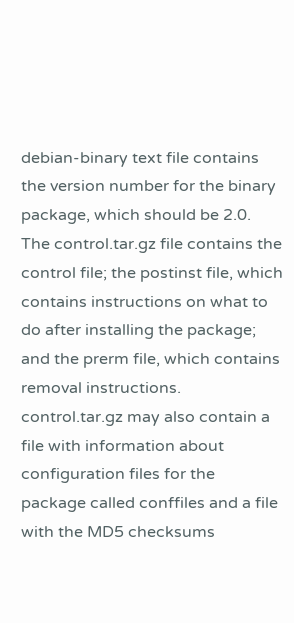debian-binary text file contains the version number for the binary package, which should be 2.0. The control.tar.gz file contains the control file; the postinst file, which contains instructions on what to do after installing the package; and the prerm file, which contains removal instructions. control.tar.gz may also contain a file with information about configuration files for the package called conffiles and a file with the MD5 checksums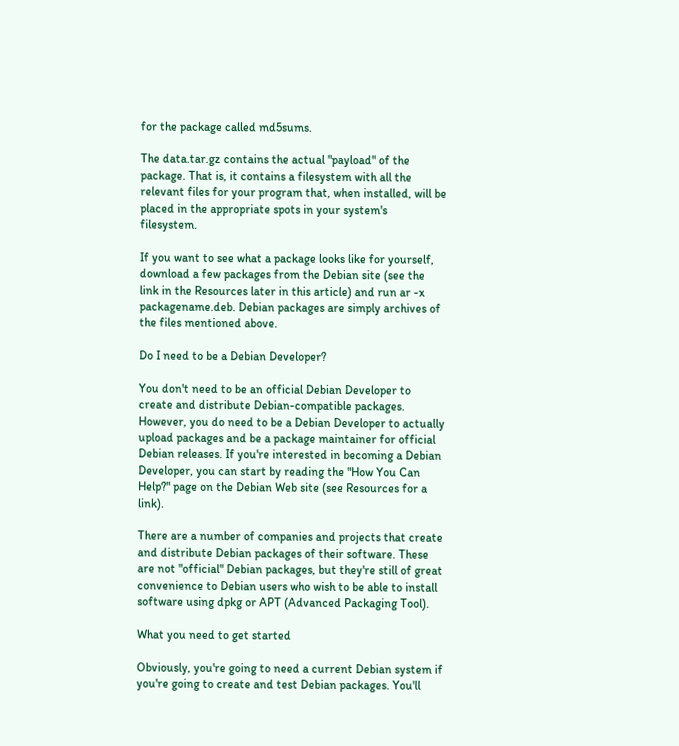for the package called md5sums.

The data.tar.gz contains the actual "payload" of the package. That is, it contains a filesystem with all the relevant files for your program that, when installed, will be placed in the appropriate spots in your system's filesystem.

If you want to see what a package looks like for yourself, download a few packages from the Debian site (see the link in the Resources later in this article) and run ar -x packagename.deb. Debian packages are simply archives of the files mentioned above.

Do I need to be a Debian Developer?

You don't need to be an official Debian Developer to create and distribute Debian-compatible packages. However, you do need to be a Debian Developer to actually upload packages and be a package maintainer for official Debian releases. If you're interested in becoming a Debian Developer, you can start by reading the "How You Can Help?" page on the Debian Web site (see Resources for a link).

There are a number of companies and projects that create and distribute Debian packages of their software. These are not "official" Debian packages, but they're still of great convenience to Debian users who wish to be able to install software using dpkg or APT (Advanced Packaging Tool).

What you need to get started

Obviously, you're going to need a current Debian system if you're going to create and test Debian packages. You'll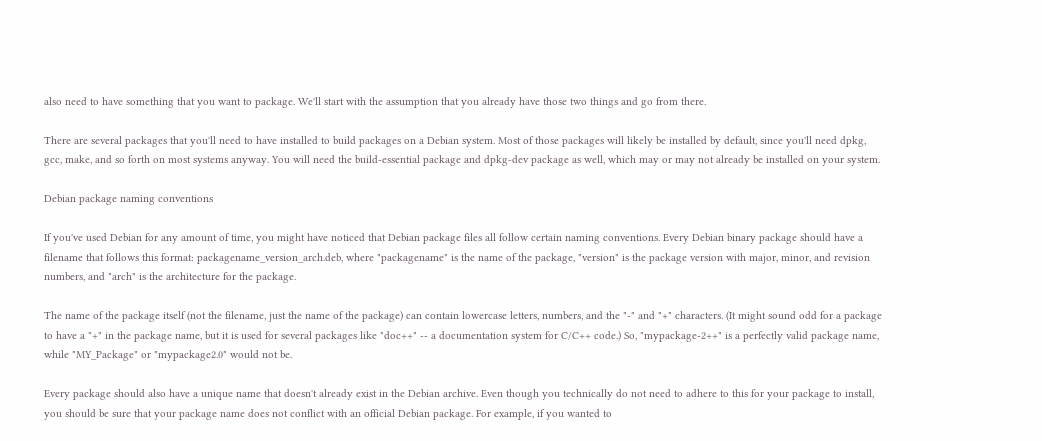also need to have something that you want to package. We'll start with the assumption that you already have those two things and go from there.

There are several packages that you'll need to have installed to build packages on a Debian system. Most of those packages will likely be installed by default, since you'll need dpkg, gcc, make, and so forth on most systems anyway. You will need the build-essential package and dpkg-dev package as well, which may or may not already be installed on your system.

Debian package naming conventions

If you've used Debian for any amount of time, you might have noticed that Debian package files all follow certain naming conventions. Every Debian binary package should have a filename that follows this format: packagename_version_arch.deb, where "packagename" is the name of the package, "version" is the package version with major, minor, and revision numbers, and "arch" is the architecture for the package.

The name of the package itself (not the filename, just the name of the package) can contain lowercase letters, numbers, and the "-" and "+" characters. (It might sound odd for a package to have a "+" in the package name, but it is used for several packages like "doc++" -- a documentation system for C/C++ code.) So, "mypackage-2++" is a perfectly valid package name, while "MY_Package" or "mypackage2.0" would not be.

Every package should also have a unique name that doesn't already exist in the Debian archive. Even though you technically do not need to adhere to this for your package to install, you should be sure that your package name does not conflict with an official Debian package. For example, if you wanted to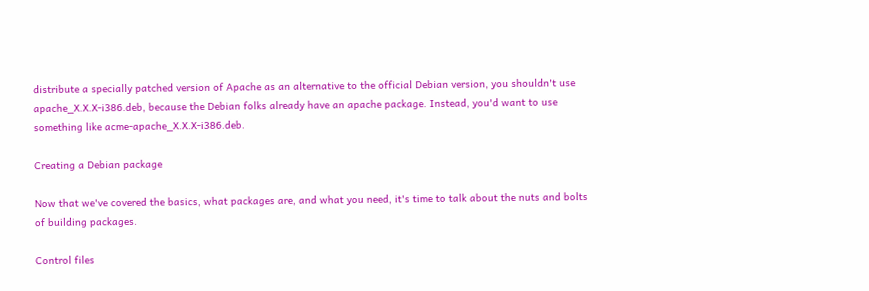distribute a specially patched version of Apache as an alternative to the official Debian version, you shouldn't use apache_X.X.X-i386.deb, because the Debian folks already have an apache package. Instead, you'd want to use something like acme-apache_X.X.X-i386.deb.

Creating a Debian package

Now that we've covered the basics, what packages are, and what you need, it's time to talk about the nuts and bolts of building packages.

Control files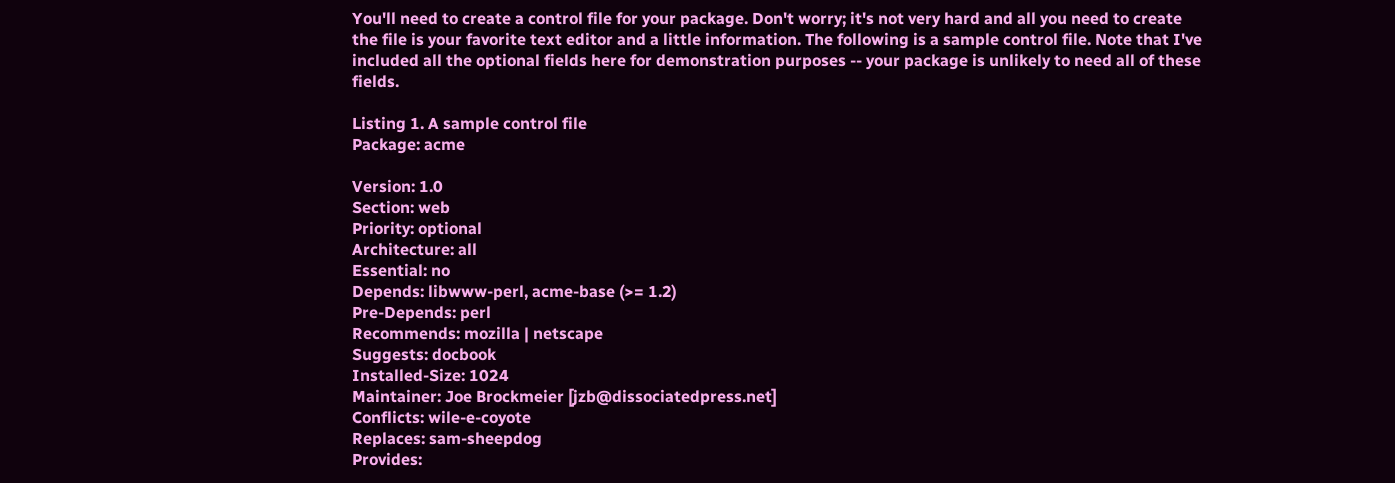You'll need to create a control file for your package. Don't worry; it's not very hard and all you need to create the file is your favorite text editor and a little information. The following is a sample control file. Note that I've included all the optional fields here for demonstration purposes -- your package is unlikely to need all of these fields.

Listing 1. A sample control file
Package: acme

Version: 1.0
Section: web
Priority: optional
Architecture: all
Essential: no
Depends: libwww-perl, acme-base (>= 1.2)
Pre-Depends: perl
Recommends: mozilla | netscape
Suggests: docbook
Installed-Size: 1024
Maintainer: Joe Brockmeier [jzb@dissociatedpress.net]
Conflicts: wile-e-coyote
Replaces: sam-sheepdog
Provides: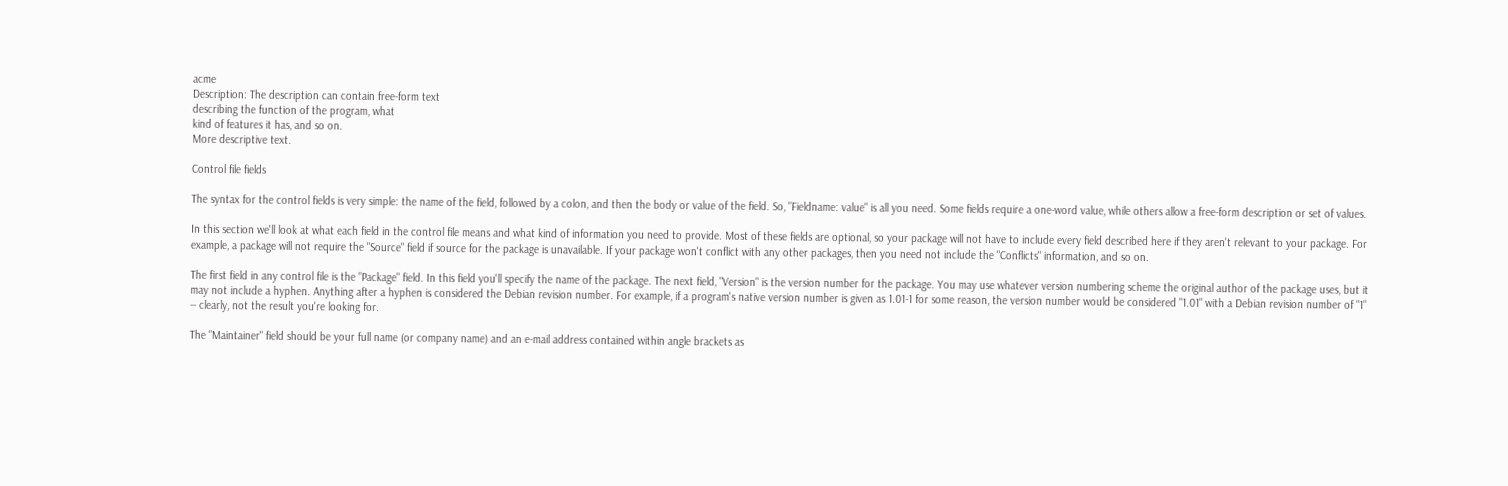acme
Description: The description can contain free-form text
describing the function of the program, what
kind of features it has, and so on.
More descriptive text.

Control file fields

The syntax for the control fields is very simple: the name of the field, followed by a colon, and then the body or value of the field. So, "Fieldname: value" is all you need. Some fields require a one-word value, while others allow a free-form description or set of values.

In this section we'll look at what each field in the control file means and what kind of information you need to provide. Most of these fields are optional, so your package will not have to include every field described here if they aren't relevant to your package. For example, a package will not require the "Source" field if source for the package is unavailable. If your package won't conflict with any other packages, then you need not include the "Conflicts" information, and so on.

The first field in any control file is the "Package" field. In this field you'll specify the name of the package. The next field, "Version" is the version number for the package. You may use whatever version numbering scheme the original author of the package uses, but it may not include a hyphen. Anything after a hyphen is considered the Debian revision number. For example, if a program's native version number is given as 1.01-1 for some reason, the version number would be considered "1.01" with a Debian revision number of "1" -- clearly, not the result you're looking for.

The "Maintainer" field should be your full name (or company name) and an e-mail address contained within angle brackets as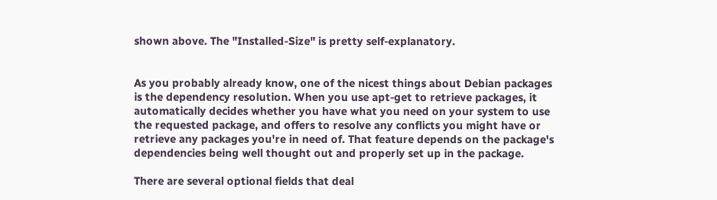shown above. The "Installed-Size" is pretty self-explanatory.


As you probably already know, one of the nicest things about Debian packages is the dependency resolution. When you use apt-get to retrieve packages, it automatically decides whether you have what you need on your system to use the requested package, and offers to resolve any conflicts you might have or retrieve any packages you're in need of. That feature depends on the package's dependencies being well thought out and properly set up in the package.

There are several optional fields that deal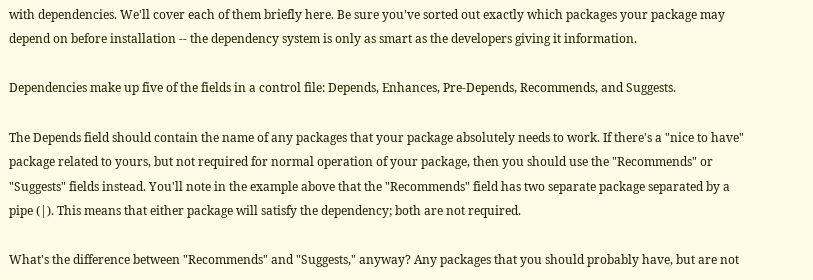with dependencies. We'll cover each of them briefly here. Be sure you've sorted out exactly which packages your package may depend on before installation -- the dependency system is only as smart as the developers giving it information.

Dependencies make up five of the fields in a control file: Depends, Enhances, Pre-Depends, Recommends, and Suggests.

The Depends field should contain the name of any packages that your package absolutely needs to work. If there's a "nice to have" package related to yours, but not required for normal operation of your package, then you should use the "Recommends" or "Suggests" fields instead. You'll note in the example above that the "Recommends" field has two separate package separated by a pipe (|). This means that either package will satisfy the dependency; both are not required.

What's the difference between "Recommends" and "Suggests," anyway? Any packages that you should probably have, but are not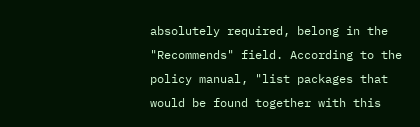absolutely required, belong in the "Recommends" field. According to the policy manual, "list packages that would be found together with this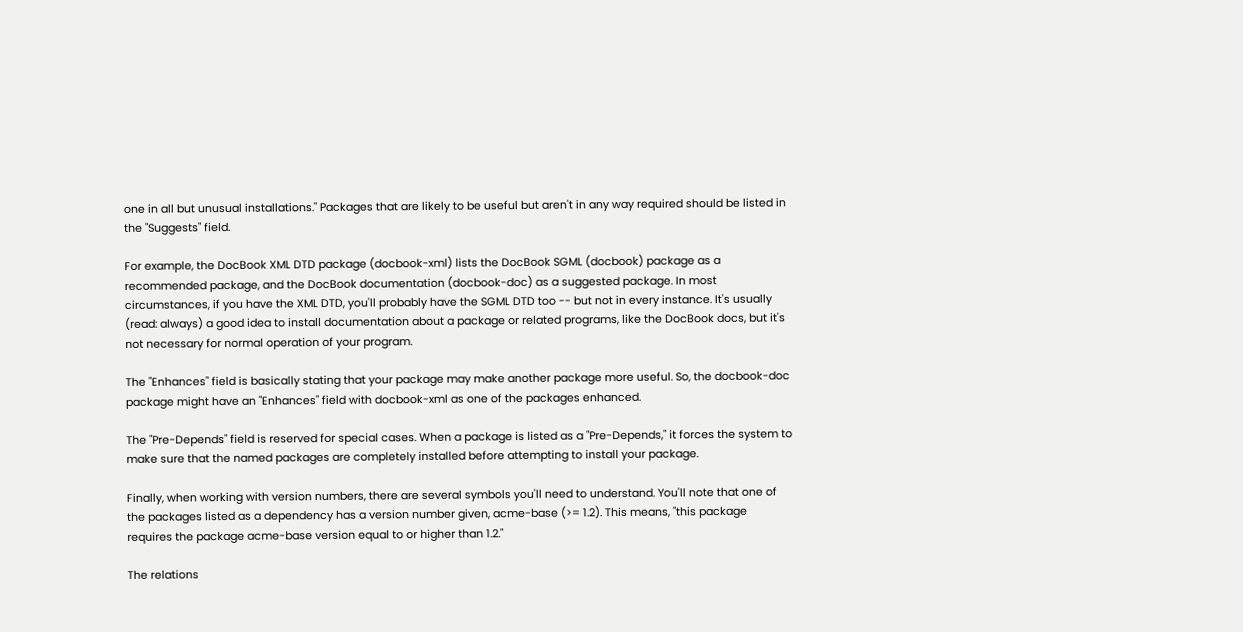one in all but unusual installations." Packages that are likely to be useful but aren't in any way required should be listed in the "Suggests" field.

For example, the DocBook XML DTD package (docbook-xml) lists the DocBook SGML (docbook) package as a recommended package, and the DocBook documentation (docbook-doc) as a suggested package. In most circumstances, if you have the XML DTD, you'll probably have the SGML DTD too -- but not in every instance. It's usually (read: always) a good idea to install documentation about a package or related programs, like the DocBook docs, but it's not necessary for normal operation of your program.

The "Enhances" field is basically stating that your package may make another package more useful. So, the docbook-doc package might have an "Enhances" field with docbook-xml as one of the packages enhanced.

The "Pre-Depends" field is reserved for special cases. When a package is listed as a "Pre-Depends," it forces the system to make sure that the named packages are completely installed before attempting to install your package.

Finally, when working with version numbers, there are several symbols you'll need to understand. You'll note that one of the packages listed as a dependency has a version number given, acme-base (>= 1.2). This means, "this package requires the package acme-base version equal to or higher than 1.2."

The relations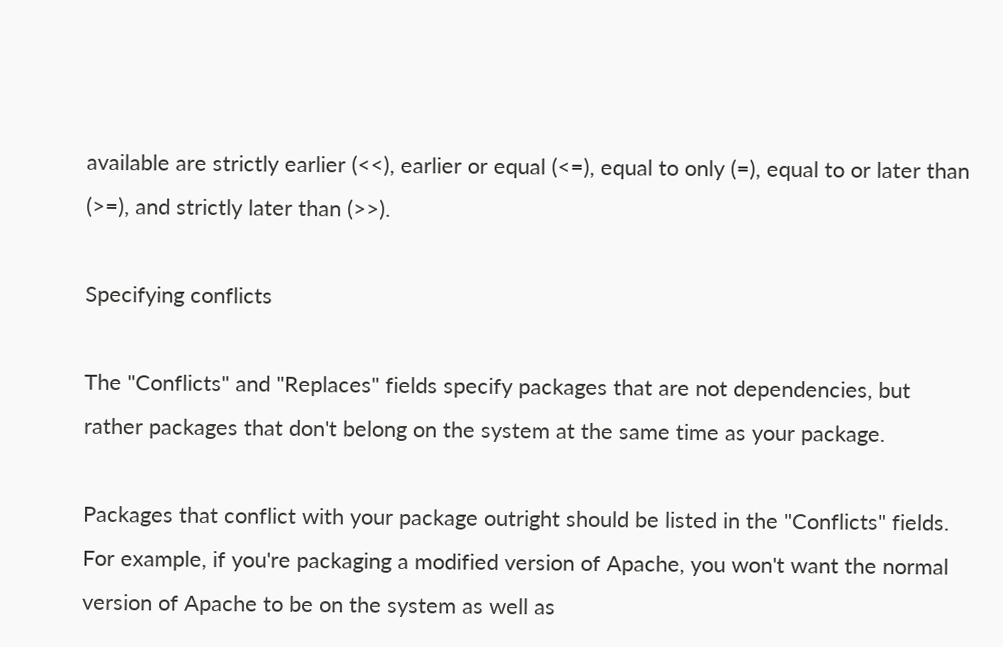available are strictly earlier (<<), earlier or equal (<=), equal to only (=), equal to or later than (>=), and strictly later than (>>).

Specifying conflicts

The "Conflicts" and "Replaces" fields specify packages that are not dependencies, but rather packages that don't belong on the system at the same time as your package.

Packages that conflict with your package outright should be listed in the "Conflicts" fields. For example, if you're packaging a modified version of Apache, you won't want the normal version of Apache to be on the system as well as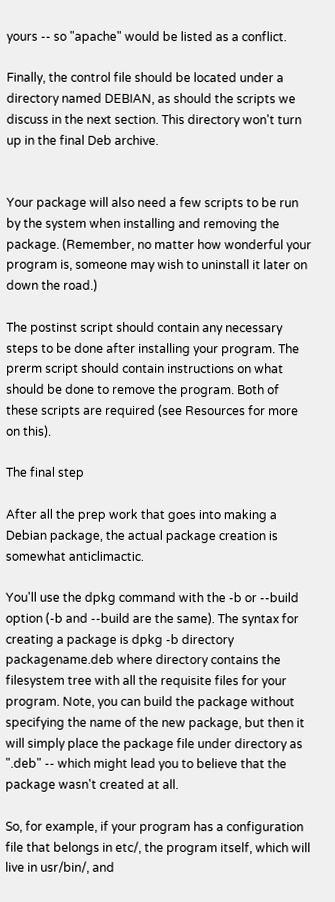yours -- so "apache" would be listed as a conflict.

Finally, the control file should be located under a directory named DEBIAN, as should the scripts we discuss in the next section. This directory won't turn up in the final Deb archive.


Your package will also need a few scripts to be run by the system when installing and removing the package. (Remember, no matter how wonderful your program is, someone may wish to uninstall it later on down the road.)

The postinst script should contain any necessary steps to be done after installing your program. The prerm script should contain instructions on what should be done to remove the program. Both of these scripts are required (see Resources for more on this).

The final step

After all the prep work that goes into making a Debian package, the actual package creation is somewhat anticlimactic.

You'll use the dpkg command with the -b or --build option (-b and --build are the same). The syntax for creating a package is dpkg -b directory packagename.deb where directory contains the filesystem tree with all the requisite files for your program. Note, you can build the package without specifying the name of the new package, but then it will simply place the package file under directory as ".deb" -- which might lead you to believe that the package wasn't created at all.

So, for example, if your program has a configuration file that belongs in etc/, the program itself, which will live in usr/bin/, and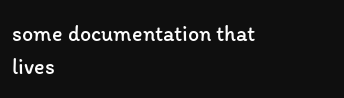some documentation that lives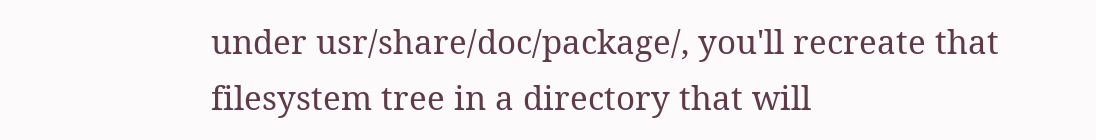under usr/share/doc/package/, you'll recreate that filesystem tree in a directory that will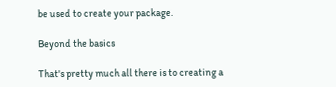be used to create your package.

Beyond the basics

That's pretty much all there is to creating a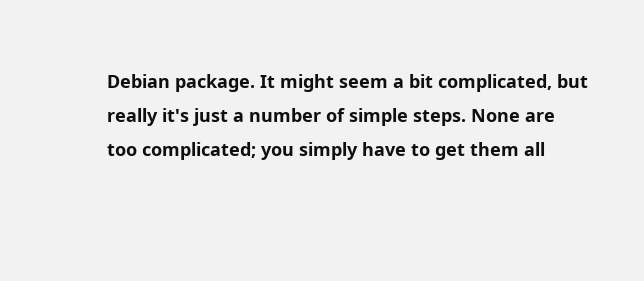Debian package. It might seem a bit complicated, but really it's just a number of simple steps. None are too complicated; you simply have to get them all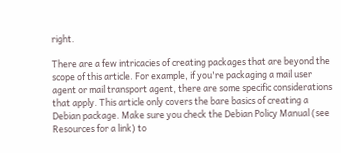right.

There are a few intricacies of creating packages that are beyond the scope of this article. For example, if you're packaging a mail user agent or mail transport agent, there are some specific considerations that apply. This article only covers the bare basics of creating a Debian package. Make sure you check the Debian Policy Manual (see Resources for a link) to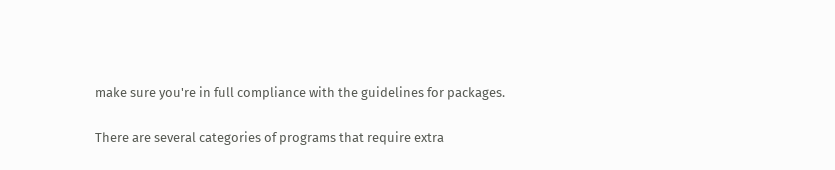make sure you're in full compliance with the guidelines for packages.

There are several categories of programs that require extra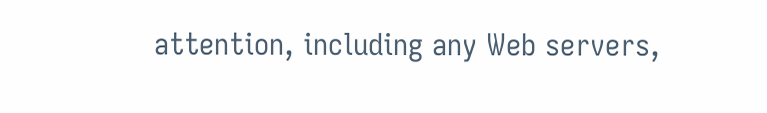attention, including any Web servers,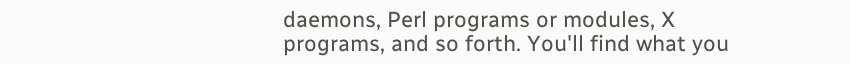daemons, Perl programs or modules, X programs, and so forth. You'll find what you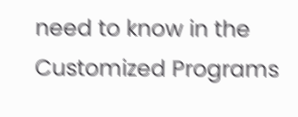need to know in the Customized Programs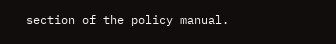section of the policy manual.